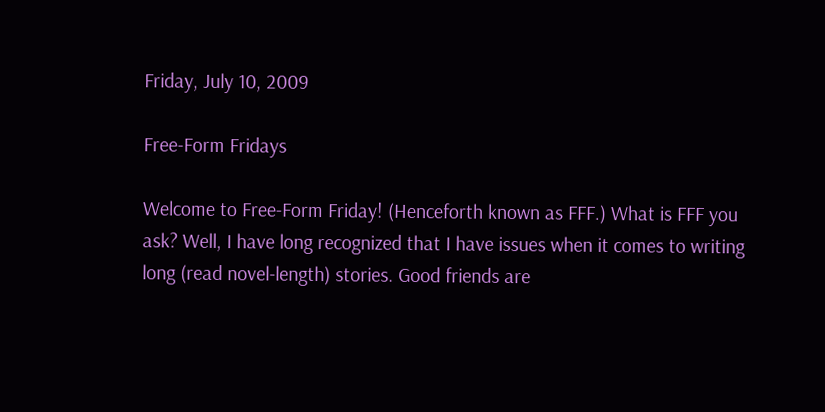Friday, July 10, 2009

Free-Form Fridays

Welcome to Free-Form Friday! (Henceforth known as FFF.) What is FFF you ask? Well, I have long recognized that I have issues when it comes to writing long (read novel-length) stories. Good friends are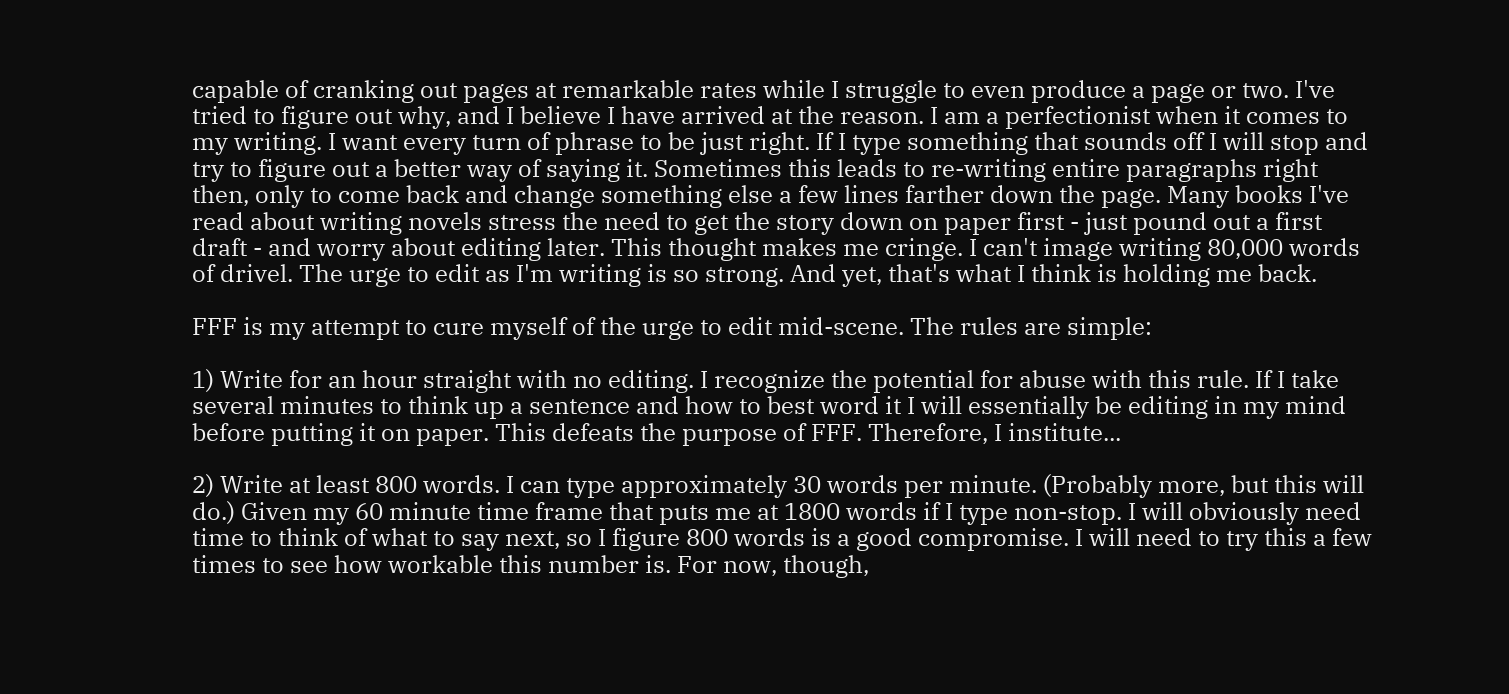capable of cranking out pages at remarkable rates while I struggle to even produce a page or two. I've tried to figure out why, and I believe I have arrived at the reason. I am a perfectionist when it comes to my writing. I want every turn of phrase to be just right. If I type something that sounds off I will stop and try to figure out a better way of saying it. Sometimes this leads to re-writing entire paragraphs right then, only to come back and change something else a few lines farther down the page. Many books I've read about writing novels stress the need to get the story down on paper first - just pound out a first draft - and worry about editing later. This thought makes me cringe. I can't image writing 80,000 words of drivel. The urge to edit as I'm writing is so strong. And yet, that's what I think is holding me back.

FFF is my attempt to cure myself of the urge to edit mid-scene. The rules are simple:

1) Write for an hour straight with no editing. I recognize the potential for abuse with this rule. If I take several minutes to think up a sentence and how to best word it I will essentially be editing in my mind before putting it on paper. This defeats the purpose of FFF. Therefore, I institute...

2) Write at least 800 words. I can type approximately 30 words per minute. (Probably more, but this will do.) Given my 60 minute time frame that puts me at 1800 words if I type non-stop. I will obviously need time to think of what to say next, so I figure 800 words is a good compromise. I will need to try this a few times to see how workable this number is. For now, though,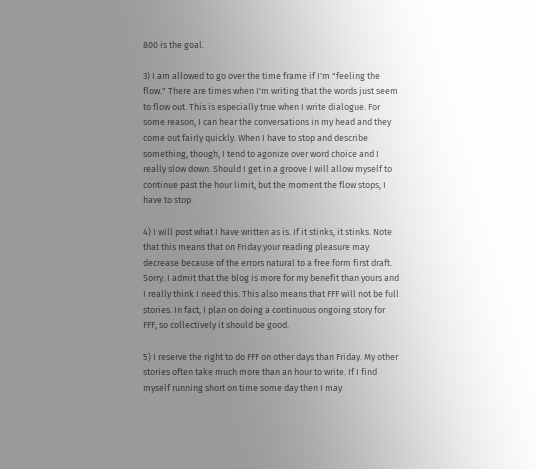800 is the goal.

3) I am allowed to go over the time frame if I'm "feeling the flow." There are times when I'm writing that the words just seem to flow out. This is especially true when I write dialogue. For some reason, I can hear the conversations in my head and they come out fairly quickly. When I have to stop and describe something, though, I tend to agonize over word choice and I really slow down. Should I get in a groove I will allow myself to continue past the hour limit, but the moment the flow stops, I have to stop.

4) I will post what I have written as is. If it stinks, it stinks. Note that this means that on Friday your reading pleasure may decrease because of the errors natural to a free form first draft. Sorry. I admit that the blog is more for my benefit than yours and I really think I need this. This also means that FFF will not be full stories. In fact, I plan on doing a continuous ongoing story for FFF, so collectively it should be good.

5) I reserve the right to do FFF on other days than Friday. My other stories often take much more than an hour to write. If I find myself running short on time some day then I may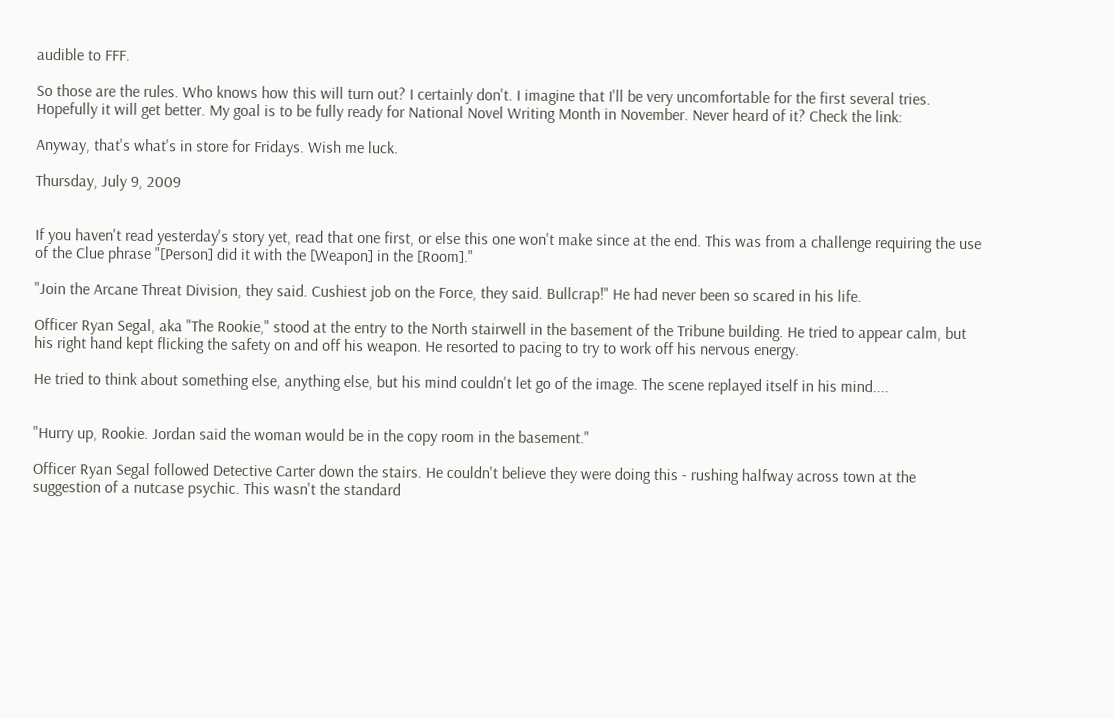audible to FFF.

So those are the rules. Who knows how this will turn out? I certainly don't. I imagine that I'll be very uncomfortable for the first several tries. Hopefully it will get better. My goal is to be fully ready for National Novel Writing Month in November. Never heard of it? Check the link:

Anyway, that's what's in store for Fridays. Wish me luck.

Thursday, July 9, 2009


If you haven't read yesterday's story yet, read that one first, or else this one won't make since at the end. This was from a challenge requiring the use of the Clue phrase "[Person] did it with the [Weapon] in the [Room]."

"Join the Arcane Threat Division, they said. Cushiest job on the Force, they said. Bullcrap!" He had never been so scared in his life.

Officer Ryan Segal, aka "The Rookie," stood at the entry to the North stairwell in the basement of the Tribune building. He tried to appear calm, but his right hand kept flicking the safety on and off his weapon. He resorted to pacing to try to work off his nervous energy.

He tried to think about something else, anything else, but his mind couldn't let go of the image. The scene replayed itself in his mind....


"Hurry up, Rookie. Jordan said the woman would be in the copy room in the basement."

Officer Ryan Segal followed Detective Carter down the stairs. He couldn't believe they were doing this - rushing halfway across town at the suggestion of a nutcase psychic. This wasn't the standard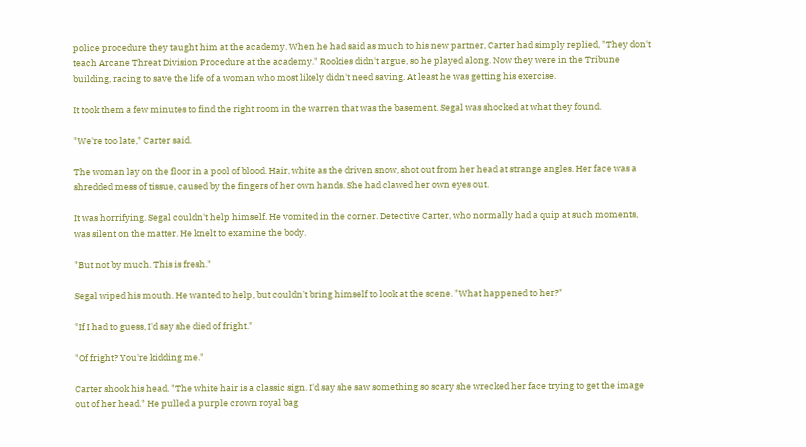police procedure they taught him at the academy. When he had said as much to his new partner, Carter had simply replied, "They don't teach Arcane Threat Division Procedure at the academy." Rookies didn't argue, so he played along. Now they were in the Tribune building, racing to save the life of a woman who most likely didn't need saving. At least he was getting his exercise.

It took them a few minutes to find the right room in the warren that was the basement. Segal was shocked at what they found.

"We're too late," Carter said.

The woman lay on the floor in a pool of blood. Hair, white as the driven snow, shot out from her head at strange angles. Her face was a shredded mess of tissue, caused by the fingers of her own hands. She had clawed her own eyes out.

It was horrifying. Segal couldn't help himself. He vomited in the corner. Detective Carter, who normally had a quip at such moments, was silent on the matter. He knelt to examine the body.

"But not by much. This is fresh."

Segal wiped his mouth. He wanted to help, but couldn't bring himself to look at the scene. "What happened to her?"

"If I had to guess, I'd say she died of fright."

"Of fright? You're kidding me."

Carter shook his head. "The white hair is a classic sign. I'd say she saw something so scary she wrecked her face trying to get the image out of her head." He pulled a purple crown royal bag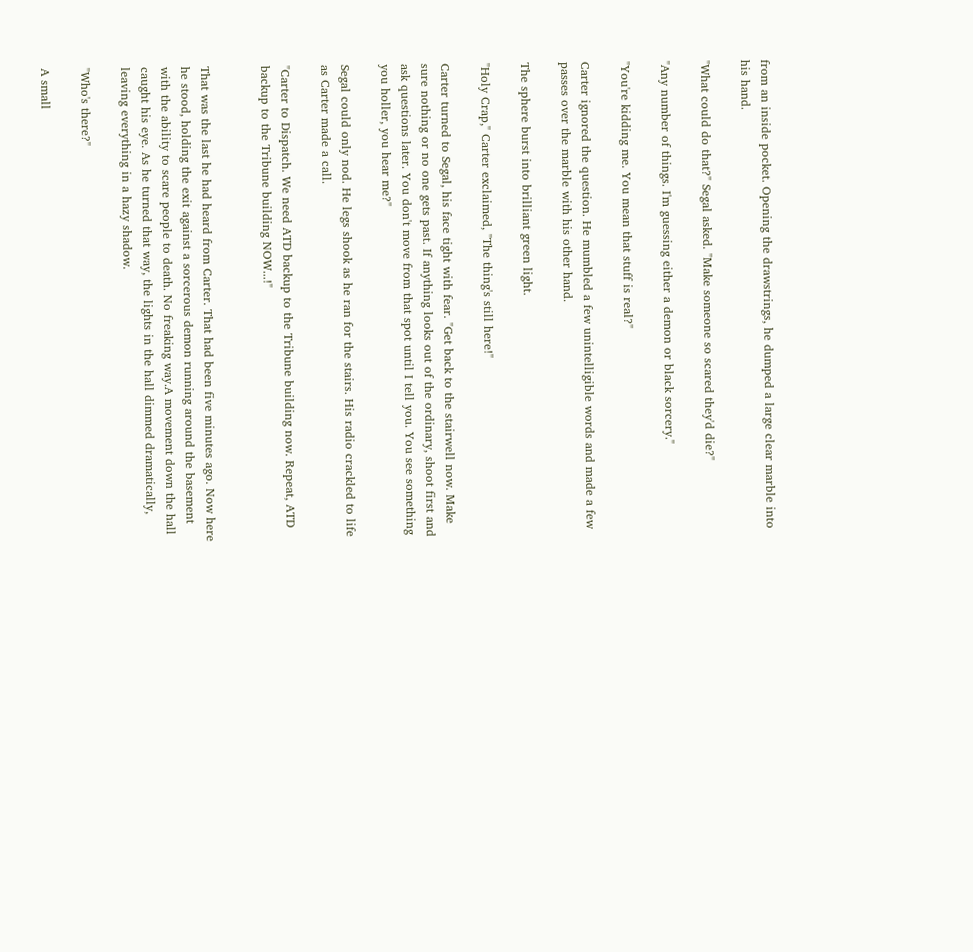from an inside pocket. Opening the drawstrings, he dumped a large clear marble into his hand.

"What could do that?" Segal asked. "Make someone so scared they'd die?"

"Any number of things. I'm guessing either a demon or black sorcery."

"You're kidding me. You mean that stuff is real?"

Carter ignored the question. He mumbled a few unintelligible words and made a few passes over the marble with his other hand.

The sphere burst into brilliant green light.

"Holy Crap," Carter exclaimed, "The thing's still here!"

Carter turned to Segal, his face tight with fear. "Get back to the stairwell now. Make sure nothing or no one gets past. If anything looks out of the ordinary, shoot first and ask questions later. You don't move from that spot until I tell you. You see something you holler, you hear me?"

Segal could only nod. He legs shook as he ran for the stairs. His radio crackled to life as Carter made a call.

"Carter to Dispatch. We need ATD backup to the Tribune building now. Repeat, ATD backup to the Tribune building NOW...!"


That was the last he had heard from Carter. That had been five minutes ago. Now here he stood, holding the exit against a sorcerous demon running around the basement with the ability to scare people to death. No freaking way.A movement down the hall caught his eye. As he turned that way, the lights in the hall dimmed dramatically, leaving everything in a hazy shadow.

"Who's there?"

A small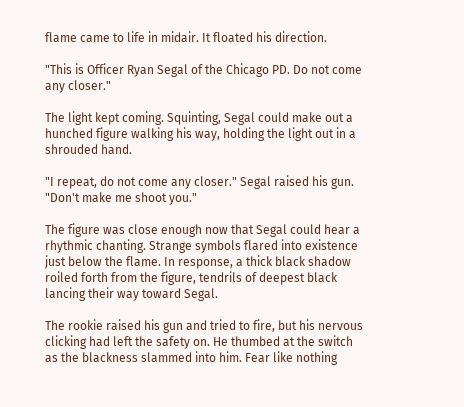flame came to life in midair. It floated his direction.

"This is Officer Ryan Segal of the Chicago PD. Do not come any closer."

The light kept coming. Squinting, Segal could make out a hunched figure walking his way, holding the light out in a shrouded hand.

"I repeat, do not come any closer." Segal raised his gun. "Don't make me shoot you."

The figure was close enough now that Segal could hear a rhythmic chanting. Strange symbols flared into existence just below the flame. In response, a thick black shadow roiled forth from the figure, tendrils of deepest black lancing their way toward Segal.

The rookie raised his gun and tried to fire, but his nervous clicking had left the safety on. He thumbed at the switch as the blackness slammed into him. Fear like nothing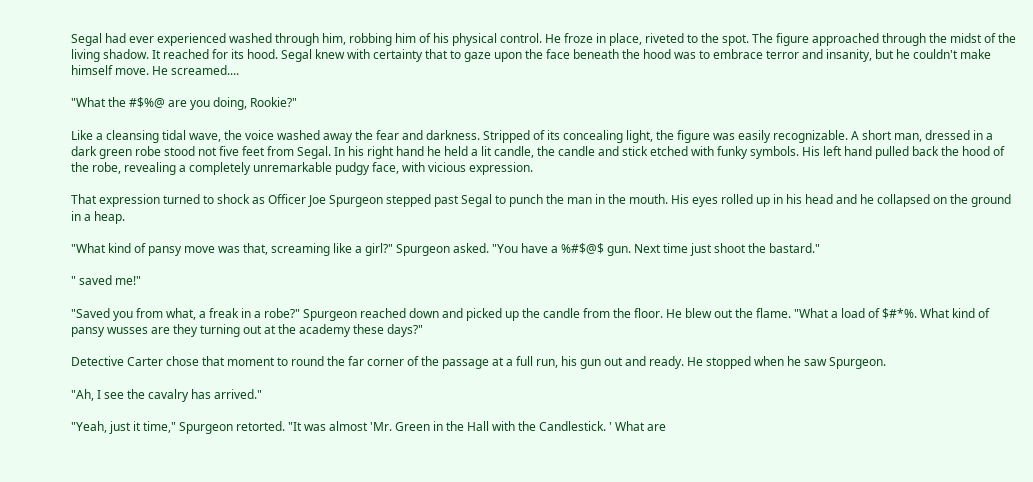Segal had ever experienced washed through him, robbing him of his physical control. He froze in place, riveted to the spot. The figure approached through the midst of the living shadow. It reached for its hood. Segal knew with certainty that to gaze upon the face beneath the hood was to embrace terror and insanity, but he couldn't make himself move. He screamed....

"What the #$%@ are you doing, Rookie?"

Like a cleansing tidal wave, the voice washed away the fear and darkness. Stripped of its concealing light, the figure was easily recognizable. A short man, dressed in a dark green robe stood not five feet from Segal. In his right hand he held a lit candle, the candle and stick etched with funky symbols. His left hand pulled back the hood of the robe, revealing a completely unremarkable pudgy face, with vicious expression.

That expression turned to shock as Officer Joe Spurgeon stepped past Segal to punch the man in the mouth. His eyes rolled up in his head and he collapsed on the ground in a heap.

"What kind of pansy move was that, screaming like a girl?" Spurgeon asked. "You have a %#$@$ gun. Next time just shoot the bastard."

" saved me!"

"Saved you from what, a freak in a robe?" Spurgeon reached down and picked up the candle from the floor. He blew out the flame. "What a load of $#*%. What kind of pansy wusses are they turning out at the academy these days?"

Detective Carter chose that moment to round the far corner of the passage at a full run, his gun out and ready. He stopped when he saw Spurgeon.

"Ah, I see the cavalry has arrived."

"Yeah, just it time," Spurgeon retorted. "It was almost 'Mr. Green in the Hall with the Candlestick. ' What are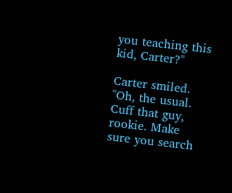you teaching this kid, Carter?"

Carter smiled. "Oh, the usual. Cuff that guy, rookie. Make sure you search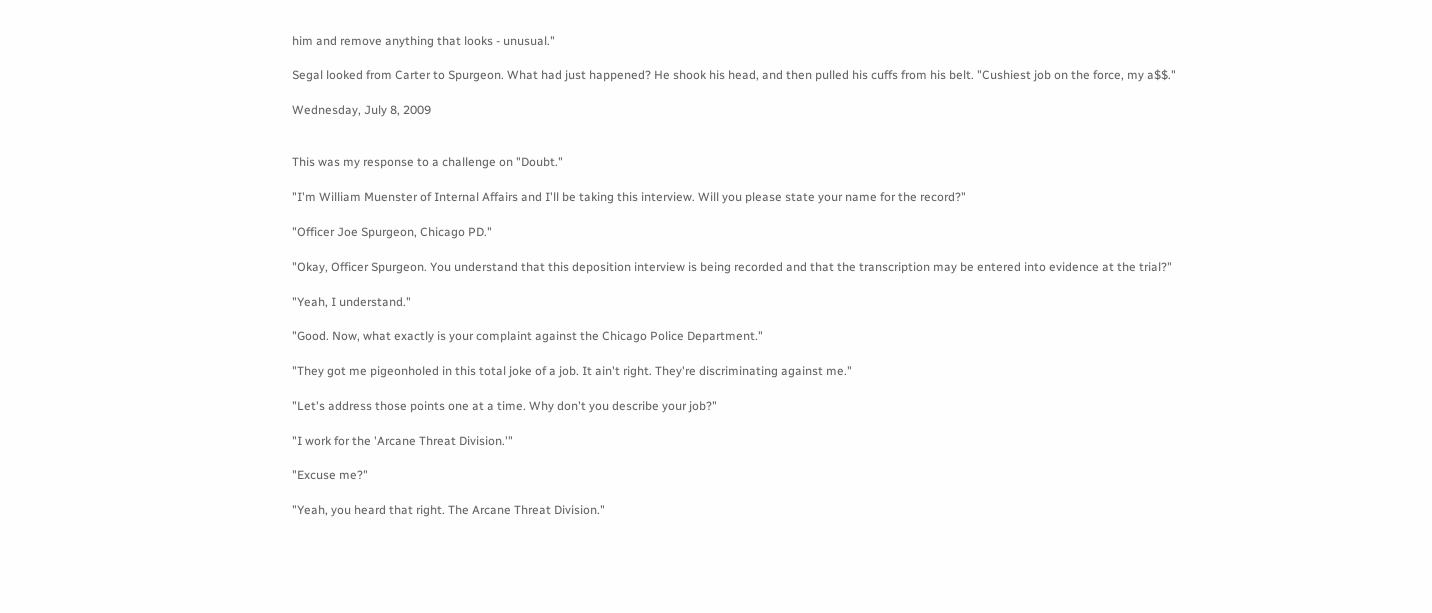him and remove anything that looks - unusual."

Segal looked from Carter to Spurgeon. What had just happened? He shook his head, and then pulled his cuffs from his belt. "Cushiest job on the force, my a$$."

Wednesday, July 8, 2009


This was my response to a challenge on "Doubt."

"I'm William Muenster of Internal Affairs and I'll be taking this interview. Will you please state your name for the record?"

"Officer Joe Spurgeon, Chicago PD."

"Okay, Officer Spurgeon. You understand that this deposition interview is being recorded and that the transcription may be entered into evidence at the trial?"

"Yeah, I understand."

"Good. Now, what exactly is your complaint against the Chicago Police Department."

"They got me pigeonholed in this total joke of a job. It ain't right. They're discriminating against me."

"Let's address those points one at a time. Why don't you describe your job?"

"I work for the 'Arcane Threat Division.'"

"Excuse me?"

"Yeah, you heard that right. The Arcane Threat Division."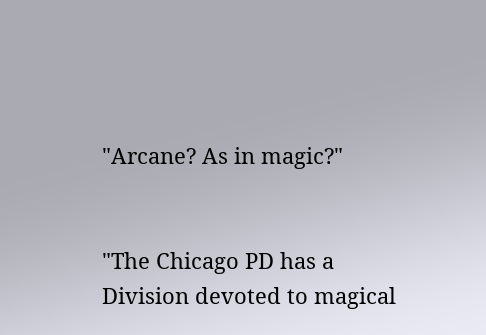"Arcane? As in magic?"


"The Chicago PD has a Division devoted to magical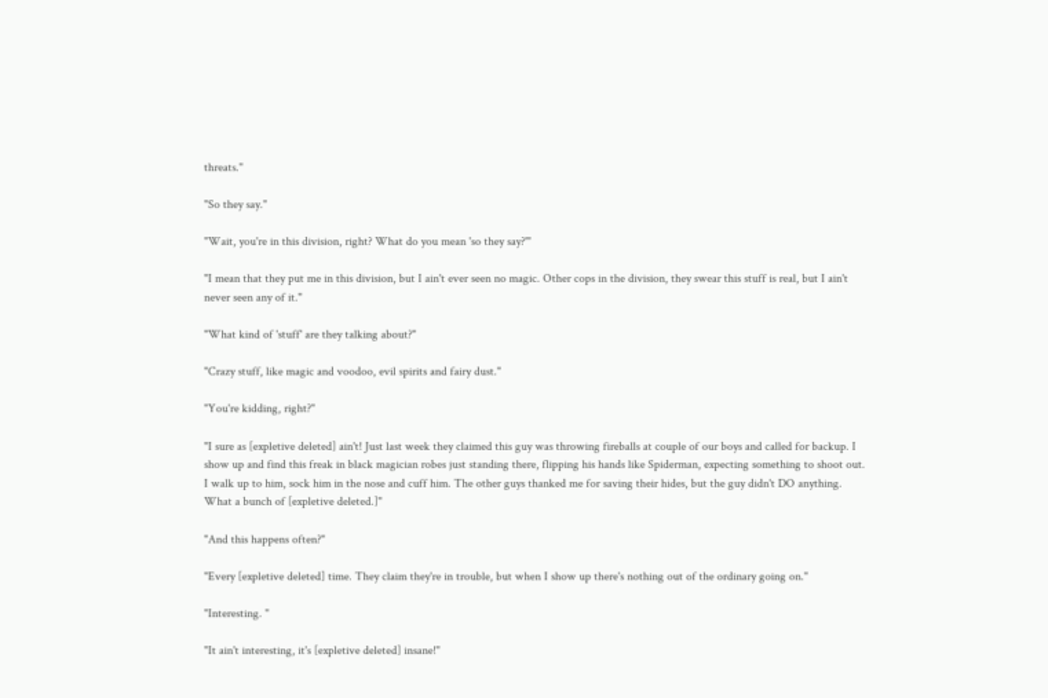threats."

"So they say."

"Wait, you're in this division, right? What do you mean 'so they say?'"

"I mean that they put me in this division, but I ain't ever seen no magic. Other cops in the division, they swear this stuff is real, but I ain't never seen any of it."

"What kind of 'stuff' are they talking about?"

"Crazy stuff, like magic and voodoo, evil spirits and fairy dust."

"You're kidding, right?"

"I sure as [expletive deleted] ain't! Just last week they claimed this guy was throwing fireballs at couple of our boys and called for backup. I show up and find this freak in black magician robes just standing there, flipping his hands like Spiderman, expecting something to shoot out. I walk up to him, sock him in the nose and cuff him. The other guys thanked me for saving their hides, but the guy didn't DO anything. What a bunch of [expletive deleted.]"

"And this happens often?"

"Every [expletive deleted] time. They claim they're in trouble, but when I show up there's nothing out of the ordinary going on."

"Interesting. "

"It ain't interesting, it's [expletive deleted] insane!"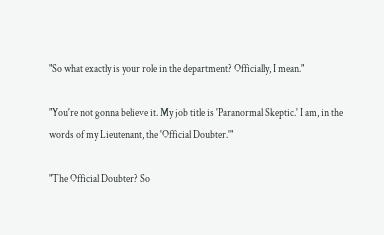"So what exactly is your role in the department? Officially, I mean."

"You're not gonna believe it. My job title is 'Paranormal Skeptic.' I am, in the words of my Lieutenant, the 'Official Doubter.'"

"The Official Doubter? So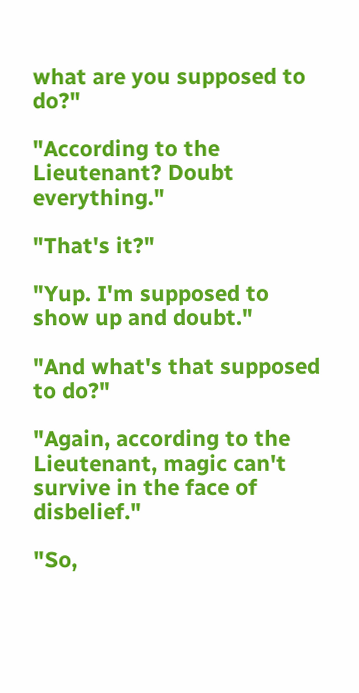what are you supposed to do?"

"According to the Lieutenant? Doubt everything."

"That's it?"

"Yup. I'm supposed to show up and doubt."

"And what's that supposed to do?"

"Again, according to the Lieutenant, magic can't survive in the face of disbelief."

"So,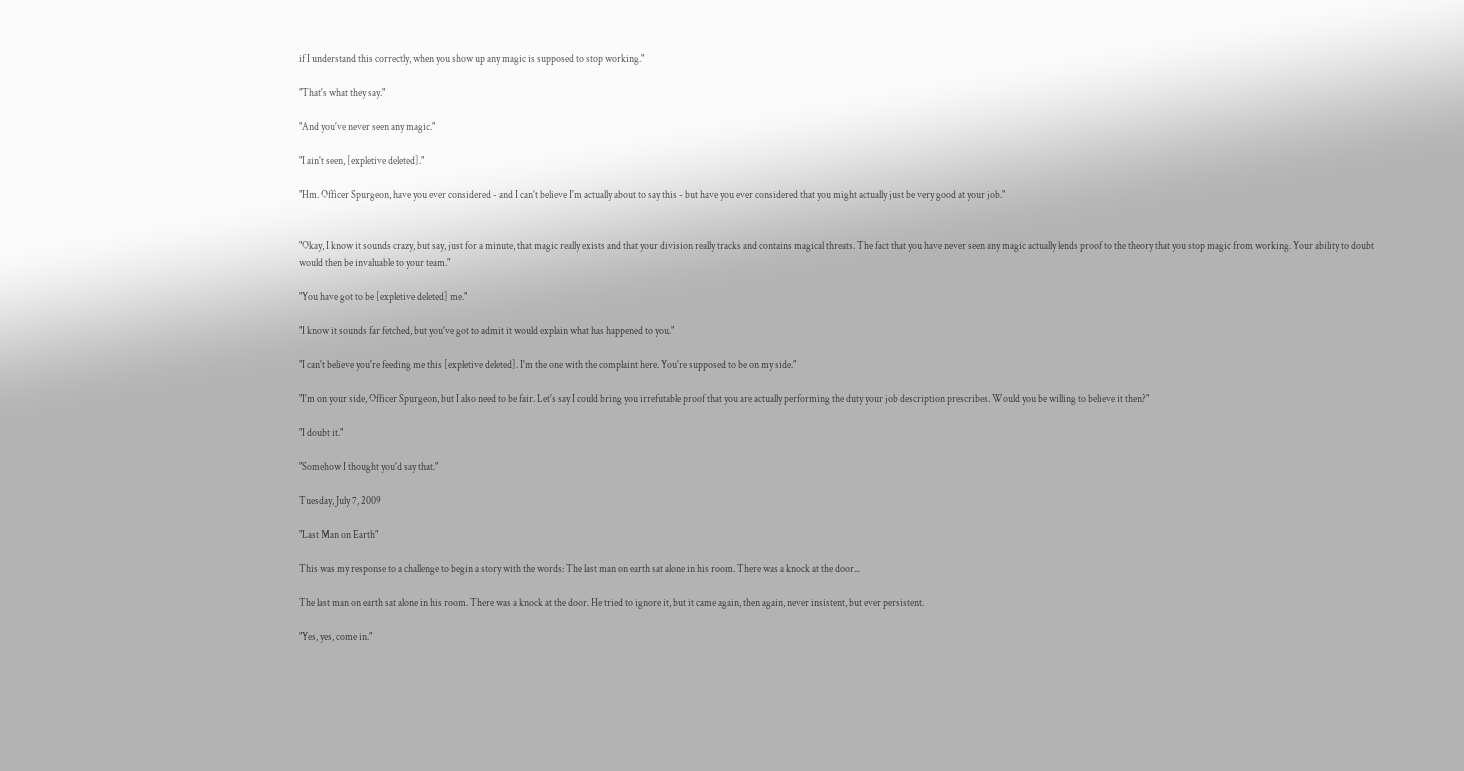if I understand this correctly, when you show up any magic is supposed to stop working."

"That's what they say."

"And you've never seen any magic."

"I ain't seen, [expletive deleted]."

"Hm. Officer Spurgeon, have you ever considered - and I can't believe I'm actually about to say this - but have you ever considered that you might actually just be very good at your job."


"Okay, I know it sounds crazy, but say, just for a minute, that magic really exists and that your division really tracks and contains magical threats. The fact that you have never seen any magic actually lends proof to the theory that you stop magic from working. Your ability to doubt would then be invaluable to your team."

"You have got to be [expletive deleted] me."

"I know it sounds far fetched, but you've got to admit it would explain what has happened to you."

"I can't believe you're feeding me this [expletive deleted]. I'm the one with the complaint here. You're supposed to be on my side."

"I'm on your side, Officer Spurgeon, but I also need to be fair. Let's say I could bring you irrefutable proof that you are actually performing the duty your job description prescribes. Would you be willing to believe it then?"

"I doubt it."

"Somehow I thought you'd say that."

Tuesday, July 7, 2009

"Last Man on Earth"

This was my response to a challenge to begin a story with the words: The last man on earth sat alone in his room. There was a knock at the door...

The last man on earth sat alone in his room. There was a knock at the door. He tried to ignore it, but it came again, then again, never insistent, but ever persistent.

"Yes, yes, come in."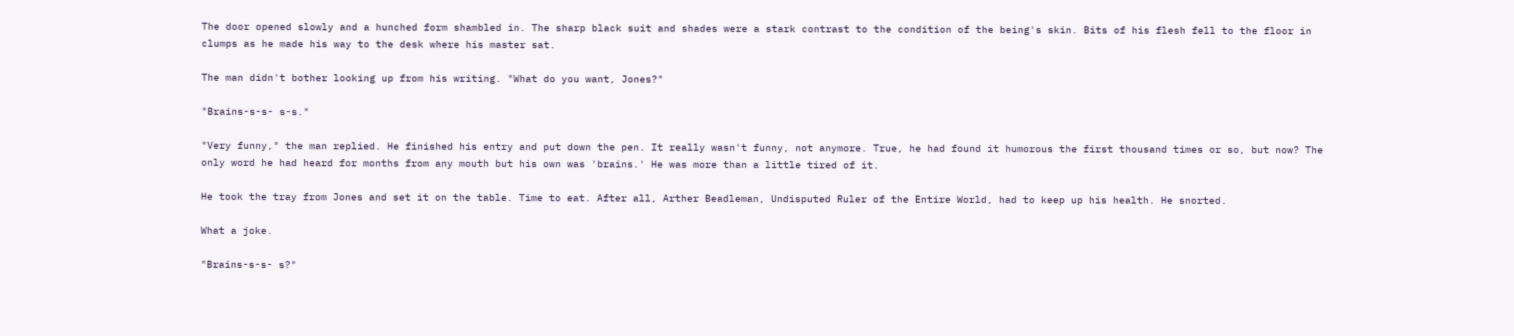The door opened slowly and a hunched form shambled in. The sharp black suit and shades were a stark contrast to the condition of the being's skin. Bits of his flesh fell to the floor in clumps as he made his way to the desk where his master sat.

The man didn't bother looking up from his writing. "What do you want, Jones?"

"Brains-s-s- s-s."

"Very funny," the man replied. He finished his entry and put down the pen. It really wasn't funny, not anymore. True, he had found it humorous the first thousand times or so, but now? The only word he had heard for months from any mouth but his own was 'brains.' He was more than a little tired of it.

He took the tray from Jones and set it on the table. Time to eat. After all, Arther Beadleman, Undisputed Ruler of the Entire World, had to keep up his health. He snorted.

What a joke.

"Brains-s-s- s?"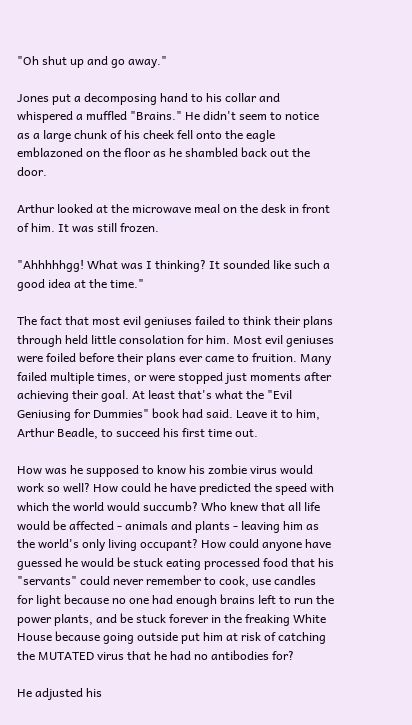"Oh shut up and go away."

Jones put a decomposing hand to his collar and whispered a muffled "Brains." He didn't seem to notice as a large chunk of his cheek fell onto the eagle emblazoned on the floor as he shambled back out the door.

Arthur looked at the microwave meal on the desk in front of him. It was still frozen.

"Ahhhhhgg! What was I thinking? It sounded like such a good idea at the time."

The fact that most evil geniuses failed to think their plans through held little consolation for him. Most evil geniuses were foiled before their plans ever came to fruition. Many failed multiple times, or were stopped just moments after achieving their goal. At least that's what the "Evil Geniusing for Dummies" book had said. Leave it to him, Arthur Beadle, to succeed his first time out.

How was he supposed to know his zombie virus would work so well? How could he have predicted the speed with which the world would succumb? Who knew that all life would be affected - animals and plants - leaving him as the world's only living occupant? How could anyone have guessed he would be stuck eating processed food that his "servants" could never remember to cook, use candles for light because no one had enough brains left to run the power plants, and be stuck forever in the freaking White House because going outside put him at risk of catching the MUTATED virus that he had no antibodies for?

He adjusted his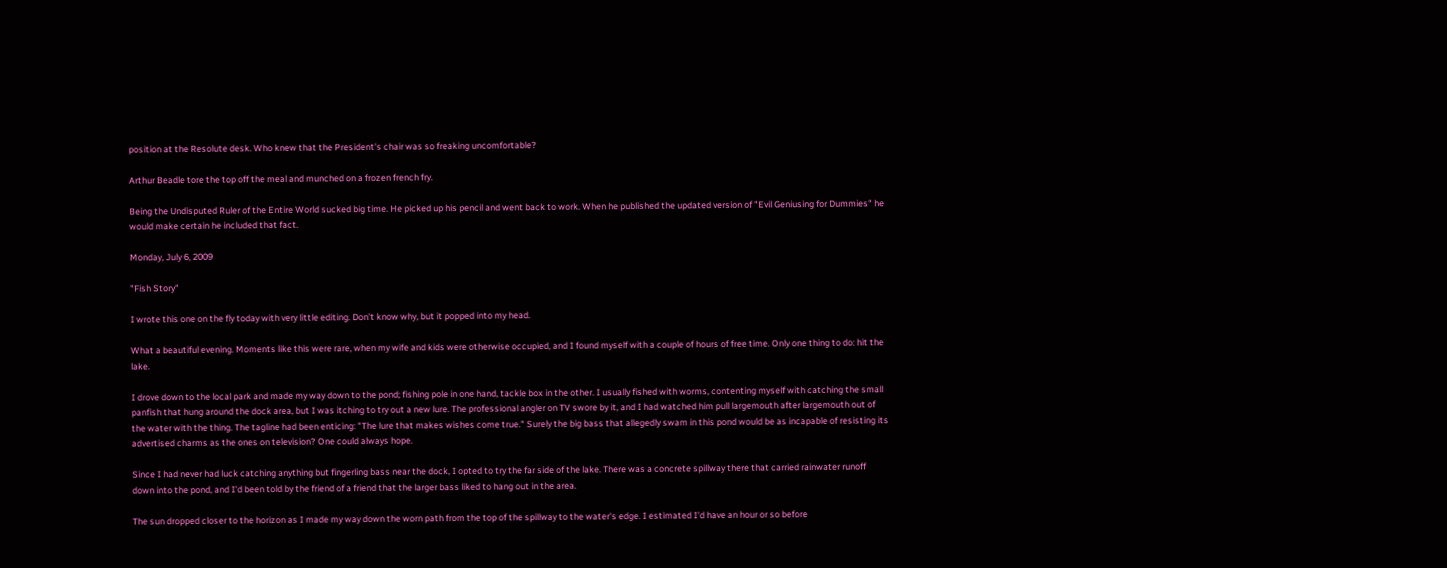position at the Resolute desk. Who knew that the President's chair was so freaking uncomfortable?

Arthur Beadle tore the top off the meal and munched on a frozen french fry.

Being the Undisputed Ruler of the Entire World sucked big time. He picked up his pencil and went back to work. When he published the updated version of "Evil Geniusing for Dummies" he would make certain he included that fact.

Monday, July 6, 2009

"Fish Story"

I wrote this one on the fly today with very little editing. Don't know why, but it popped into my head.

What a beautiful evening. Moments like this were rare, when my wife and kids were otherwise occupied, and I found myself with a couple of hours of free time. Only one thing to do: hit the lake.

I drove down to the local park and made my way down to the pond; fishing pole in one hand, tackle box in the other. I usually fished with worms, contenting myself with catching the small panfish that hung around the dock area, but I was itching to try out a new lure. The professional angler on TV swore by it, and I had watched him pull largemouth after largemouth out of the water with the thing. The tagline had been enticing: "The lure that makes wishes come true." Surely the big bass that allegedly swam in this pond would be as incapable of resisting its advertised charms as the ones on television? One could always hope.

Since I had never had luck catching anything but fingerling bass near the dock, I opted to try the far side of the lake. There was a concrete spillway there that carried rainwater runoff down into the pond, and I'd been told by the friend of a friend that the larger bass liked to hang out in the area.

The sun dropped closer to the horizon as I made my way down the worn path from the top of the spillway to the water's edge. I estimated I'd have an hour or so before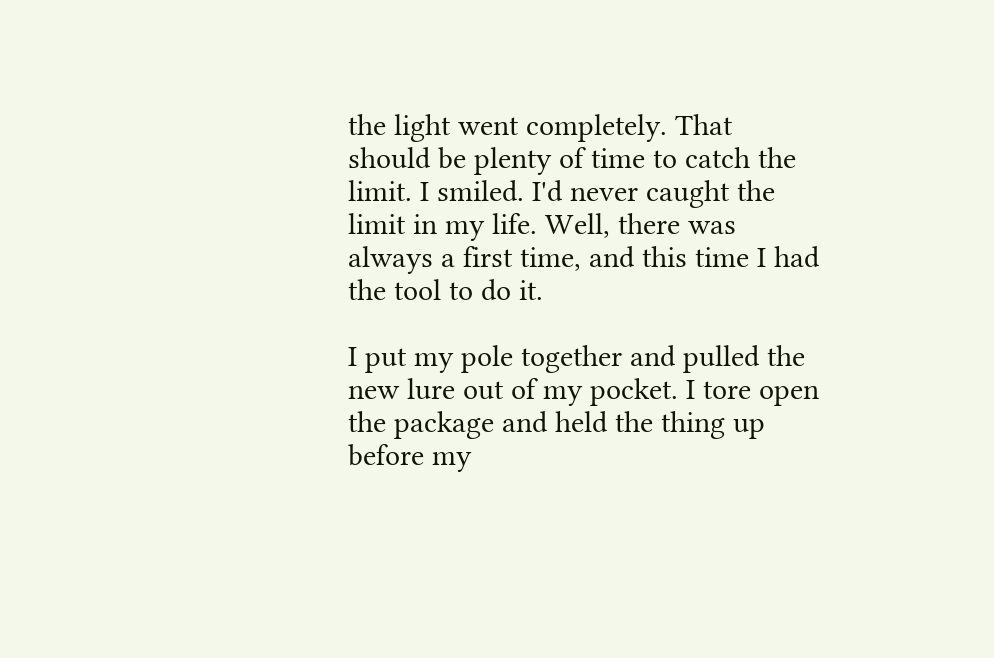the light went completely. That should be plenty of time to catch the limit. I smiled. I'd never caught the limit in my life. Well, there was always a first time, and this time I had the tool to do it.

I put my pole together and pulled the new lure out of my pocket. I tore open the package and held the thing up before my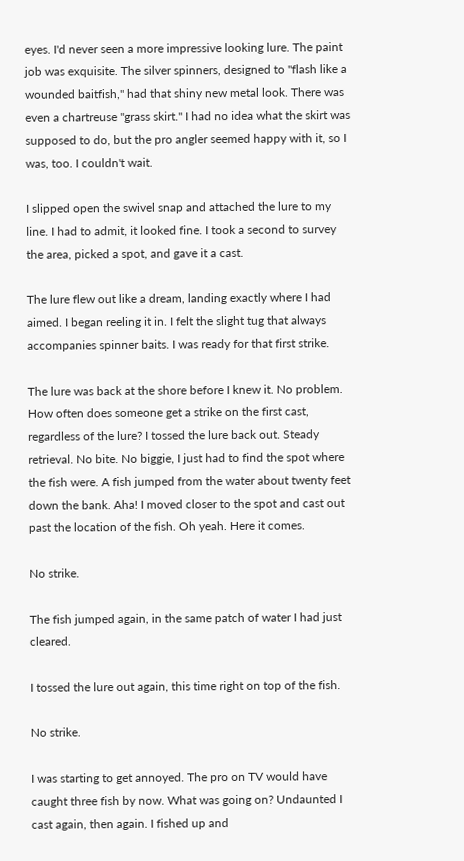eyes. I'd never seen a more impressive looking lure. The paint job was exquisite. The silver spinners, designed to "flash like a wounded baitfish," had that shiny new metal look. There was even a chartreuse "grass skirt." I had no idea what the skirt was supposed to do, but the pro angler seemed happy with it, so I was, too. I couldn't wait.

I slipped open the swivel snap and attached the lure to my line. I had to admit, it looked fine. I took a second to survey the area, picked a spot, and gave it a cast.

The lure flew out like a dream, landing exactly where I had aimed. I began reeling it in. I felt the slight tug that always accompanies spinner baits. I was ready for that first strike.

The lure was back at the shore before I knew it. No problem. How often does someone get a strike on the first cast, regardless of the lure? I tossed the lure back out. Steady retrieval. No bite. No biggie, I just had to find the spot where the fish were. A fish jumped from the water about twenty feet down the bank. Aha! I moved closer to the spot and cast out past the location of the fish. Oh yeah. Here it comes.

No strike.

The fish jumped again, in the same patch of water I had just cleared.

I tossed the lure out again, this time right on top of the fish.

No strike.

I was starting to get annoyed. The pro on TV would have caught three fish by now. What was going on? Undaunted I cast again, then again. I fished up and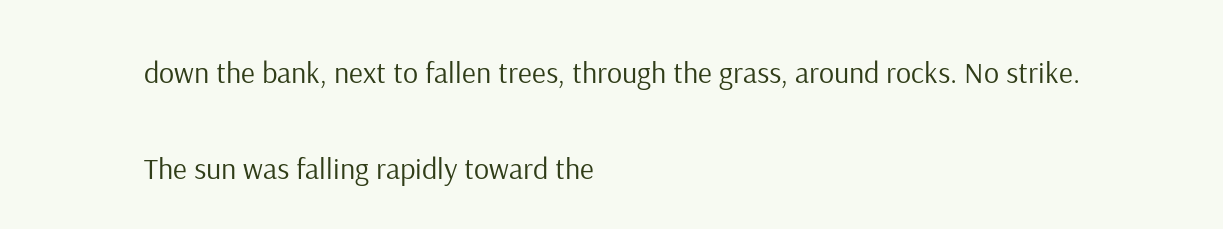down the bank, next to fallen trees, through the grass, around rocks. No strike.

The sun was falling rapidly toward the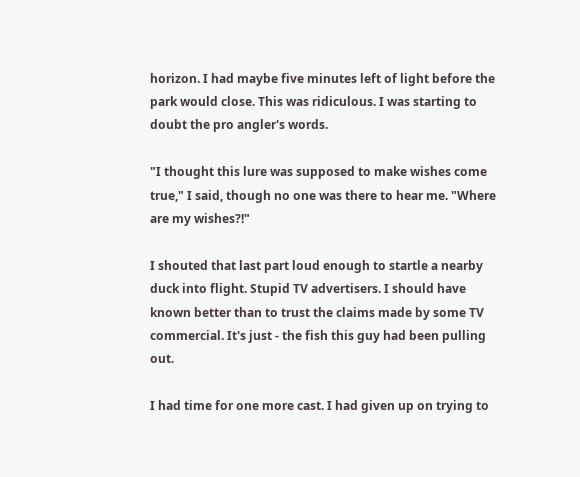horizon. I had maybe five minutes left of light before the park would close. This was ridiculous. I was starting to doubt the pro angler's words.

"I thought this lure was supposed to make wishes come true," I said, though no one was there to hear me. "Where are my wishes?!"

I shouted that last part loud enough to startle a nearby duck into flight. Stupid TV advertisers. I should have known better than to trust the claims made by some TV commercial. It's just - the fish this guy had been pulling out.

I had time for one more cast. I had given up on trying to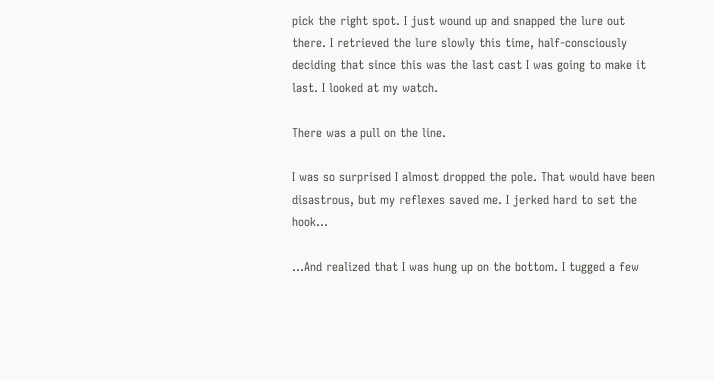pick the right spot. I just wound up and snapped the lure out there. I retrieved the lure slowly this time, half-consciously deciding that since this was the last cast I was going to make it last. I looked at my watch.

There was a pull on the line.

I was so surprised I almost dropped the pole. That would have been disastrous, but my reflexes saved me. I jerked hard to set the hook...

...And realized that I was hung up on the bottom. I tugged a few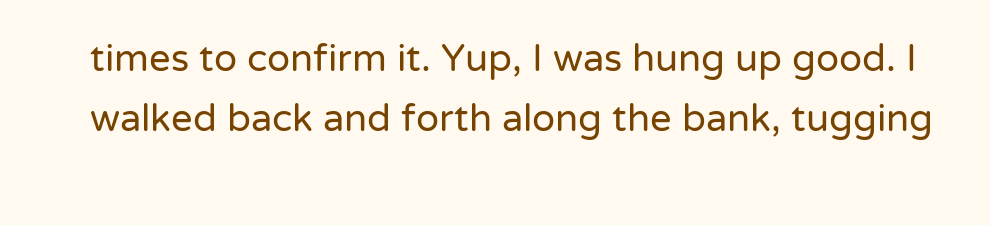times to confirm it. Yup, I was hung up good. I walked back and forth along the bank, tugging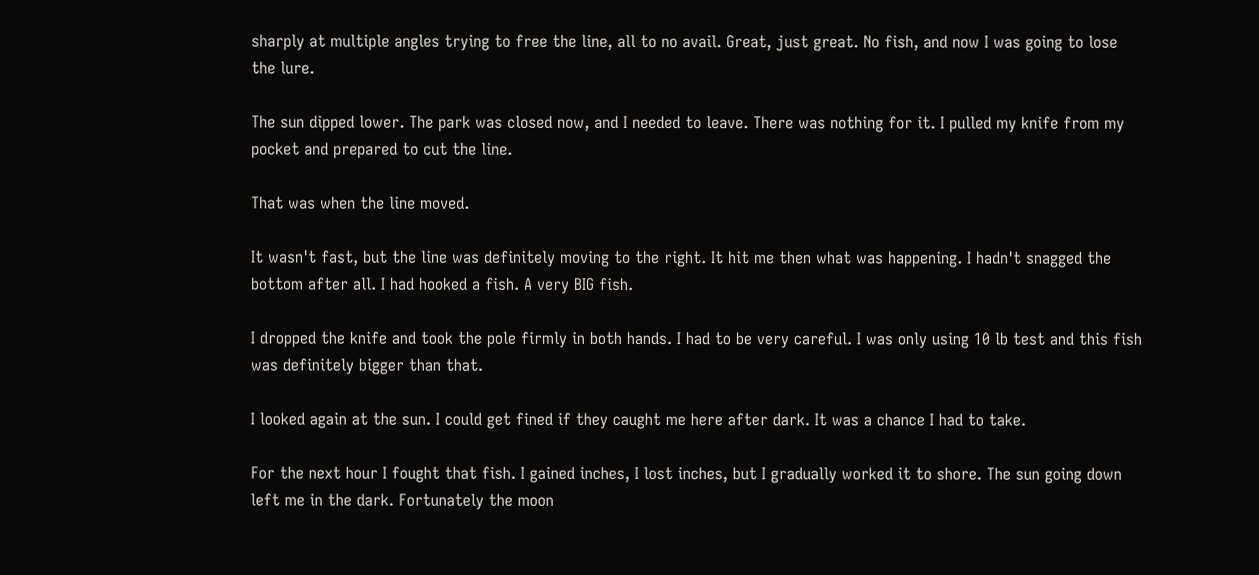sharply at multiple angles trying to free the line, all to no avail. Great, just great. No fish, and now I was going to lose the lure.

The sun dipped lower. The park was closed now, and I needed to leave. There was nothing for it. I pulled my knife from my pocket and prepared to cut the line.

That was when the line moved.

It wasn't fast, but the line was definitely moving to the right. It hit me then what was happening. I hadn't snagged the bottom after all. I had hooked a fish. A very BIG fish.

I dropped the knife and took the pole firmly in both hands. I had to be very careful. I was only using 10 lb test and this fish was definitely bigger than that.

I looked again at the sun. I could get fined if they caught me here after dark. It was a chance I had to take.

For the next hour I fought that fish. I gained inches, I lost inches, but I gradually worked it to shore. The sun going down left me in the dark. Fortunately the moon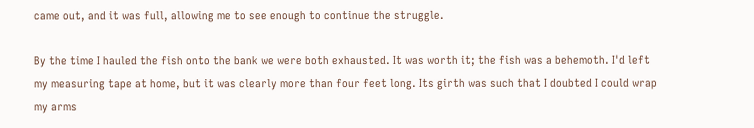came out, and it was full, allowing me to see enough to continue the struggle.

By the time I hauled the fish onto the bank we were both exhausted. It was worth it; the fish was a behemoth. I'd left my measuring tape at home, but it was clearly more than four feet long. Its girth was such that I doubted I could wrap my arms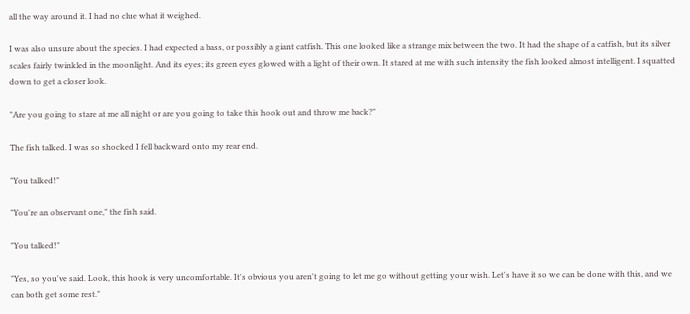all the way around it. I had no clue what it weighed.

I was also unsure about the species. I had expected a bass, or possibly a giant catfish. This one looked like a strange mix between the two. It had the shape of a catfish, but its silver scales fairly twinkled in the moonlight. And its eyes; its green eyes glowed with a light of their own. It stared at me with such intensity the fish looked almost intelligent. I squatted down to get a closer look.

"Are you going to stare at me all night or are you going to take this hook out and throw me back?"

The fish talked. I was so shocked I fell backward onto my rear end.

"You talked!"

"You're an observant one," the fish said.

"You talked!"

"Yes, so you've said. Look, this hook is very uncomfortable. It's obvious you aren't going to let me go without getting your wish. Let's have it so we can be done with this, and we can both get some rest."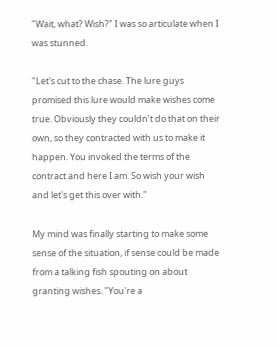"Wait, what? Wish?" I was so articulate when I was stunned.

"Let's cut to the chase. The lure guys promised this lure would make wishes come true. Obviously they couldn’t do that on their own, so they contracted with us to make it happen. You invoked the terms of the contract and here I am. So wish your wish and let's get this over with."

My mind was finally starting to make some sense of the situation, if sense could be made from a talking fish spouting on about granting wishes. "You're a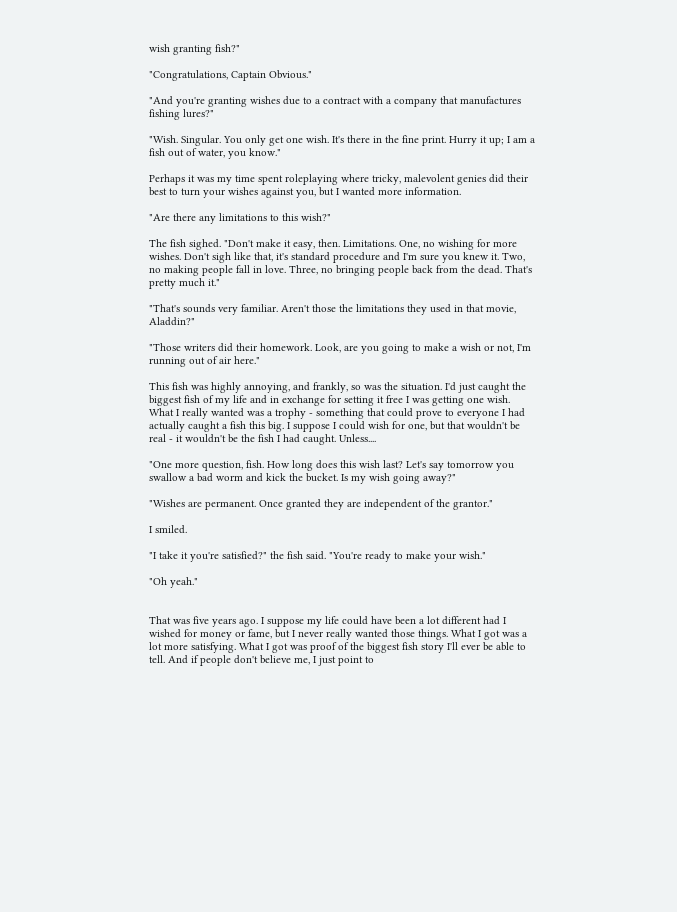wish granting fish?"

"Congratulations, Captain Obvious."

"And you're granting wishes due to a contract with a company that manufactures fishing lures?"

"Wish. Singular. You only get one wish. It's there in the fine print. Hurry it up; I am a fish out of water, you know."

Perhaps it was my time spent roleplaying where tricky, malevolent genies did their best to turn your wishes against you, but I wanted more information.

"Are there any limitations to this wish?"

The fish sighed. "Don't make it easy, then. Limitations. One, no wishing for more wishes. Don't sigh like that, it's standard procedure and I'm sure you knew it. Two, no making people fall in love. Three, no bringing people back from the dead. That's pretty much it."

"That's sounds very familiar. Aren't those the limitations they used in that movie, Aladdin?"

"Those writers did their homework. Look, are you going to make a wish or not, I'm running out of air here."

This fish was highly annoying, and frankly, so was the situation. I'd just caught the biggest fish of my life and in exchange for setting it free I was getting one wish. What I really wanted was a trophy - something that could prove to everyone I had actually caught a fish this big. I suppose I could wish for one, but that wouldn't be real - it wouldn't be the fish I had caught. Unless....

"One more question, fish. How long does this wish last? Let's say tomorrow you swallow a bad worm and kick the bucket. Is my wish going away?"

"Wishes are permanent. Once granted they are independent of the grantor."

I smiled.

"I take it you're satisfied?" the fish said. "You're ready to make your wish."

"Oh yeah."


That was five years ago. I suppose my life could have been a lot different had I wished for money or fame, but I never really wanted those things. What I got was a lot more satisfying. What I got was proof of the biggest fish story I'll ever be able to tell. And if people don't believe me, I just point to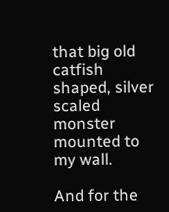that big old catfish shaped, silver scaled monster mounted to my wall.

And for the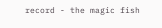record - the magic fish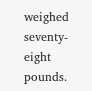weighed seventy-eight pounds.